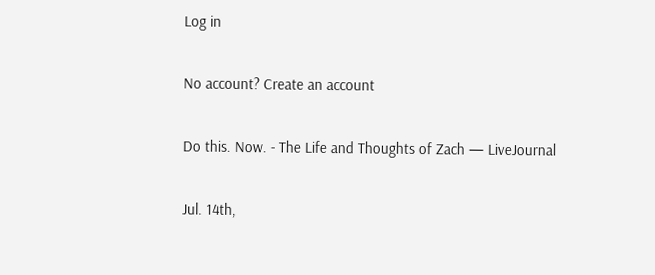Log in

No account? Create an account

Do this. Now. - The Life and Thoughts of Zach — LiveJournal

Jul. 14th,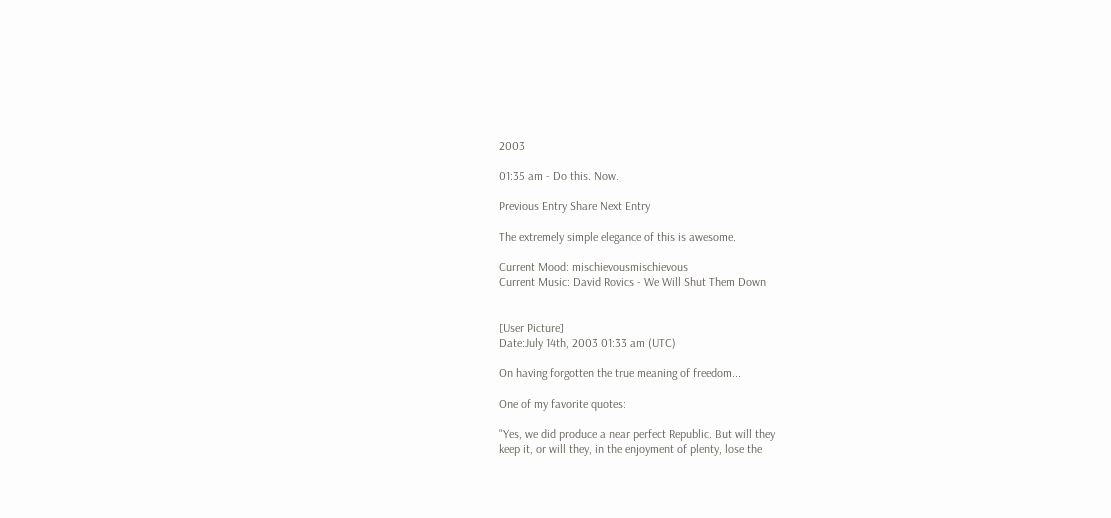2003

01:35 am - Do this. Now.

Previous Entry Share Next Entry

The extremely simple elegance of this is awesome.

Current Mood: mischievousmischievous
Current Music: David Rovics - We Will Shut Them Down


[User Picture]
Date:July 14th, 2003 01:33 am (UTC)

On having forgotten the true meaning of freedom...

One of my favorite quotes:

"Yes, we did produce a near perfect Republic. But will they
keep it, or will they, in the enjoyment of plenty, lose the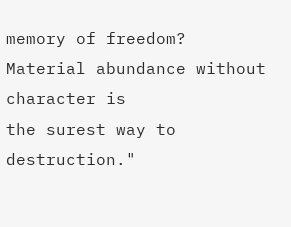memory of freedom? Material abundance without character is
the surest way to destruction."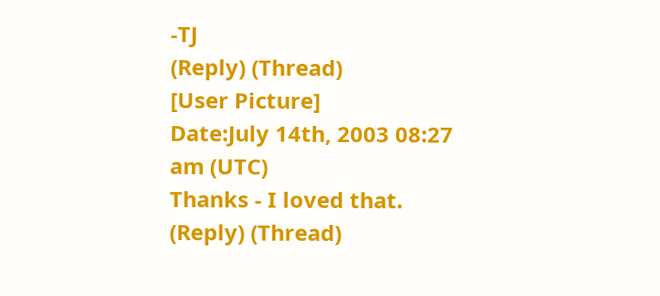-TJ
(Reply) (Thread)
[User Picture]
Date:July 14th, 2003 08:27 am (UTC)
Thanks - I loved that.
(Reply) (Thread)